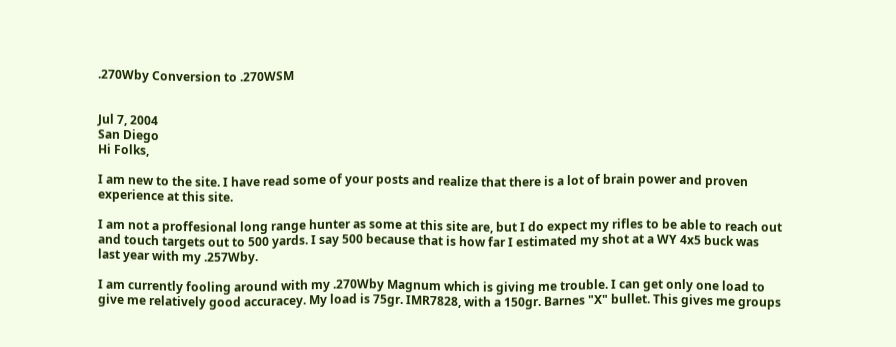.270Wby Conversion to .270WSM


Jul 7, 2004
San Diego
Hi Folks,

I am new to the site. I have read some of your posts and realize that there is a lot of brain power and proven experience at this site.

I am not a proffesional long range hunter as some at this site are, but I do expect my rifles to be able to reach out and touch targets out to 500 yards. I say 500 because that is how far I estimated my shot at a WY 4x5 buck was last year with my .257Wby.

I am currently fooling around with my .270Wby Magnum which is giving me trouble. I can get only one load to give me relatively good accuracey. My load is 75gr. IMR7828, with a 150gr. Barnes "X" bullet. This gives me groups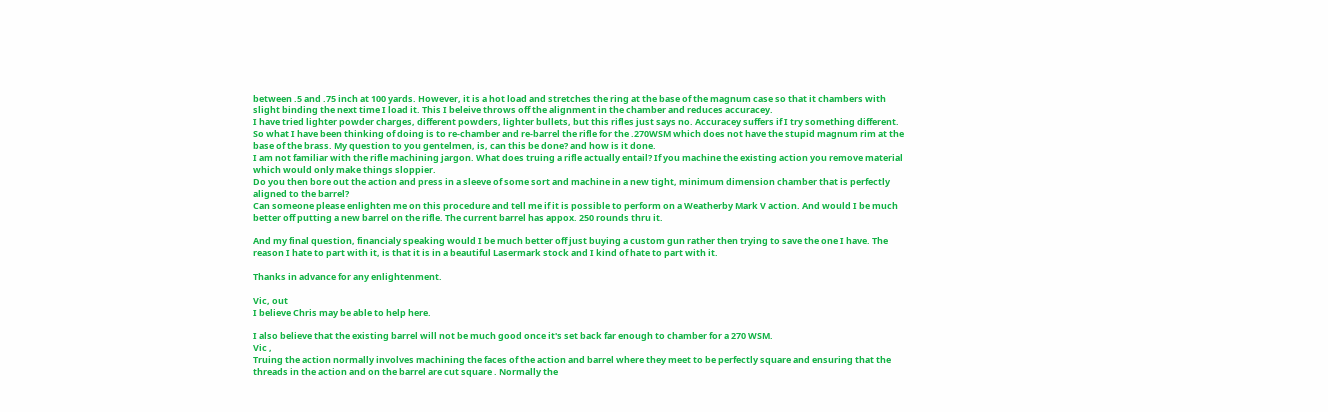between .5 and .75 inch at 100 yards. However, it is a hot load and stretches the ring at the base of the magnum case so that it chambers with slight binding the next time I load it. This I beleive throws off the alignment in the chamber and reduces accuracey.
I have tried lighter powder charges, different powders, lighter bullets, but this rifles just says no. Accuracey suffers if I try something different.
So what I have been thinking of doing is to re-chamber and re-barrel the rifle for the .270WSM which does not have the stupid magnum rim at the base of the brass. My question to you gentelmen, is, can this be done? and how is it done.
I am not familiar with the rifle machining jargon. What does truing a rifle actually entail? If you machine the existing action you remove material which would only make things sloppier.
Do you then bore out the action and press in a sleeve of some sort and machine in a new tight, minimum dimension chamber that is perfectly aligned to the barrel?
Can someone please enlighten me on this procedure and tell me if it is possible to perform on a Weatherby Mark V action. And would I be much better off putting a new barrel on the rifle. The current barrel has appox. 250 rounds thru it.

And my final question, financialy speaking would I be much better off just buying a custom gun rather then trying to save the one I have. The reason I hate to part with it, is that it is in a beautiful Lasermark stock and I kind of hate to part with it.

Thanks in advance for any enlightenment.

Vic, out
I believe Chris may be able to help here.

I also believe that the existing barrel will not be much good once it's set back far enough to chamber for a 270 WSM.
Vic ,
Truing the action normally involves machining the faces of the action and barrel where they meet to be perfectly square and ensuring that the threads in the action and on the barrel are cut square . Normally the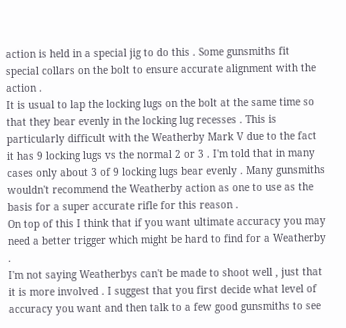action is held in a special jig to do this . Some gunsmiths fit special collars on the bolt to ensure accurate alignment with the action .
It is usual to lap the locking lugs on the bolt at the same time so that they bear evenly in the locking lug recesses . This is particularly difficult with the Weatherby Mark V due to the fact it has 9 locking lugs vs the normal 2 or 3 . I'm told that in many cases only about 3 of 9 locking lugs bear evenly . Many gunsmiths wouldn't recommend the Weatherby action as one to use as the basis for a super accurate rifle for this reason .
On top of this I think that if you want ultimate accuracy you may need a better trigger which might be hard to find for a Weatherby .
I'm not saying Weatherbys can't be made to shoot well , just that it is more involved . I suggest that you first decide what level of accuracy you want and then talk to a few good gunsmiths to see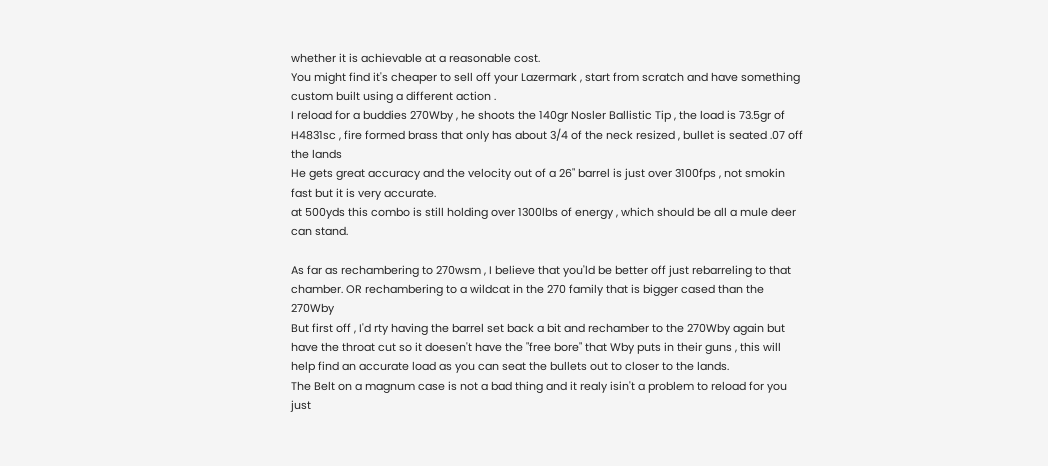whether it is achievable at a reasonable cost.
You might find it's cheaper to sell off your Lazermark , start from scratch and have something custom built using a different action .
I reload for a buddies 270Wby , he shoots the 140gr Nosler Ballistic Tip , the load is 73.5gr of H4831sc , fire formed brass that only has about 3/4 of the neck resized , bullet is seated .07 off the lands
He gets great accuracy and the velocity out of a 26" barrel is just over 3100fps , not smokin fast but it is very accurate.
at 500yds this combo is still holding over 1300lbs of energy , which should be all a mule deer can stand.

As far as rechambering to 270wsm , I believe that you'ld be better off just rebarreling to that chamber. OR rechambering to a wildcat in the 270 family that is bigger cased than the 270Wby
But first off , I'd rty having the barrel set back a bit and rechamber to the 270Wby again but have the throat cut so it doesen't have the "free bore" that Wby puts in their guns , this will help find an accurate load as you can seat the bullets out to closer to the lands.
The Belt on a magnum case is not a bad thing and it realy isin't a problem to reload for you just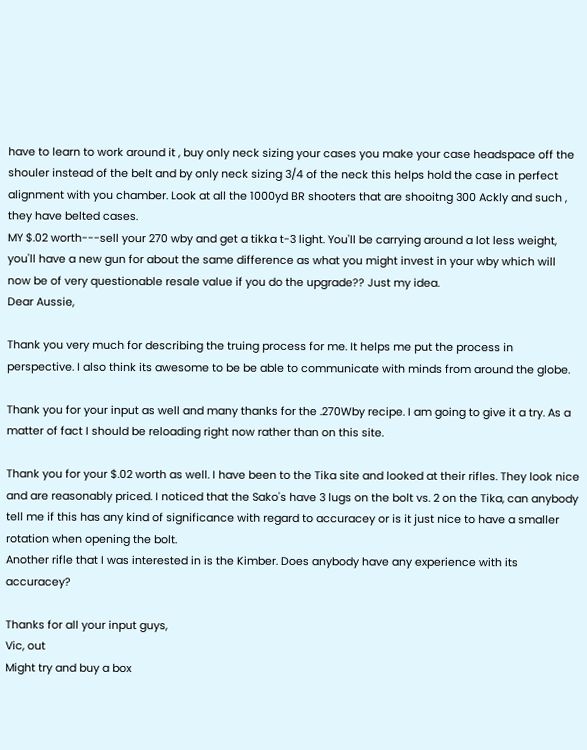have to learn to work around it , buy only neck sizing your cases you make your case headspace off the shouler instead of the belt and by only neck sizing 3/4 of the neck this helps hold the case in perfect alignment with you chamber. Look at all the 1000yd BR shooters that are shooitng 300 Ackly and such , they have belted cases.
MY $.02 worth---sell your 270 wby and get a tikka t-3 light. You'll be carrying around a lot less weight, you'll have a new gun for about the same difference as what you might invest in your wby which will now be of very questionable resale value if you do the upgrade?? Just my idea.
Dear Aussie,

Thank you very much for describing the truing process for me. It helps me put the process in perspective. I also think its awesome to be be able to communicate with minds from around the globe.

Thank you for your input as well and many thanks for the .270Wby recipe. I am going to give it a try. As a matter of fact I should be reloading right now rather than on this site.

Thank you for your $.02 worth as well. I have been to the Tika site and looked at their rifles. They look nice and are reasonably priced. I noticed that the Sako's have 3 lugs on the bolt vs. 2 on the Tika, can anybody tell me if this has any kind of significance with regard to accuracey or is it just nice to have a smaller rotation when opening the bolt.
Another rifle that I was interested in is the Kimber. Does anybody have any experience with its accuracey?

Thanks for all your input guys,
Vic, out
Might try and buy a box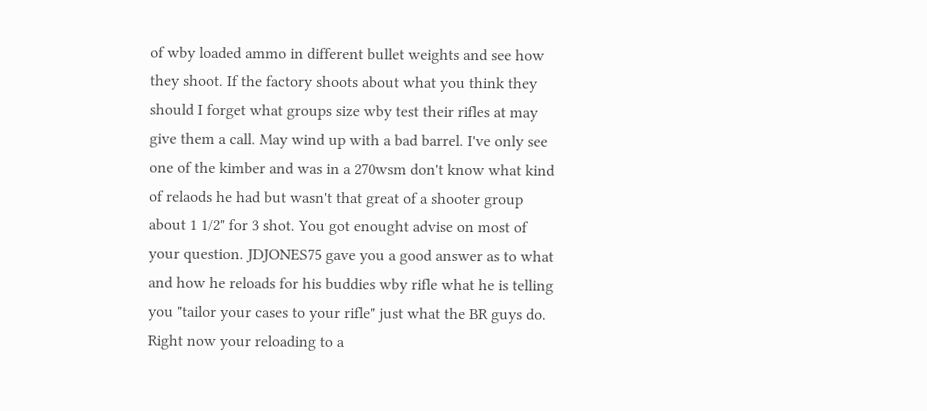of wby loaded ammo in different bullet weights and see how they shoot. If the factory shoots about what you think they should I forget what groups size wby test their rifles at may give them a call. May wind up with a bad barrel. I've only see one of the kimber and was in a 270wsm don't know what kind of relaods he had but wasn't that great of a shooter group about 1 1/2" for 3 shot. You got enought advise on most of your question. JDJONES75 gave you a good answer as to what and how he reloads for his buddies wby rifle what he is telling you "tailor your cases to your rifle" just what the BR guys do. Right now your reloading to a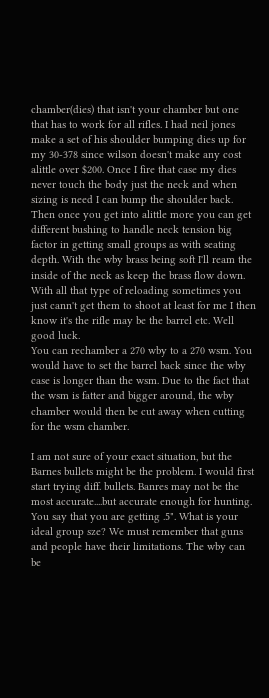chamber(dies) that isn't your chamber but one that has to work for all rifles. I had neil jones make a set of his shoulder bumping dies up for my 30-378 since wilson doesn't make any cost alittle over $200. Once I fire that case my dies never touch the body just the neck and when sizing is need I can bump the shoulder back. Then once you get into alittle more you can get different bushing to handle neck tension big factor in getting small groups as with seating depth. With the wby brass being soft I'll ream the inside of the neck as keep the brass flow down. With all that type of reloading sometimes you just cann't get them to shoot at least for me I then know it's the rifle may be the barrel etc. Well good luck.
You can rechamber a 270 wby to a 270 wsm. You would have to set the barrel back since the wby case is longer than the wsm. Due to the fact that the wsm is fatter and bigger around, the wby chamber would then be cut away when cutting for the wsm chamber.

I am not sure of your exact situation, but the Barnes bullets might be the problem. I would first start trying diff. bullets. Banres may not be the most accurate....but accurate enough for hunting. You say that you are getting .5". What is your ideal group sze? We must remember that guns and people have their limitations. The wby can be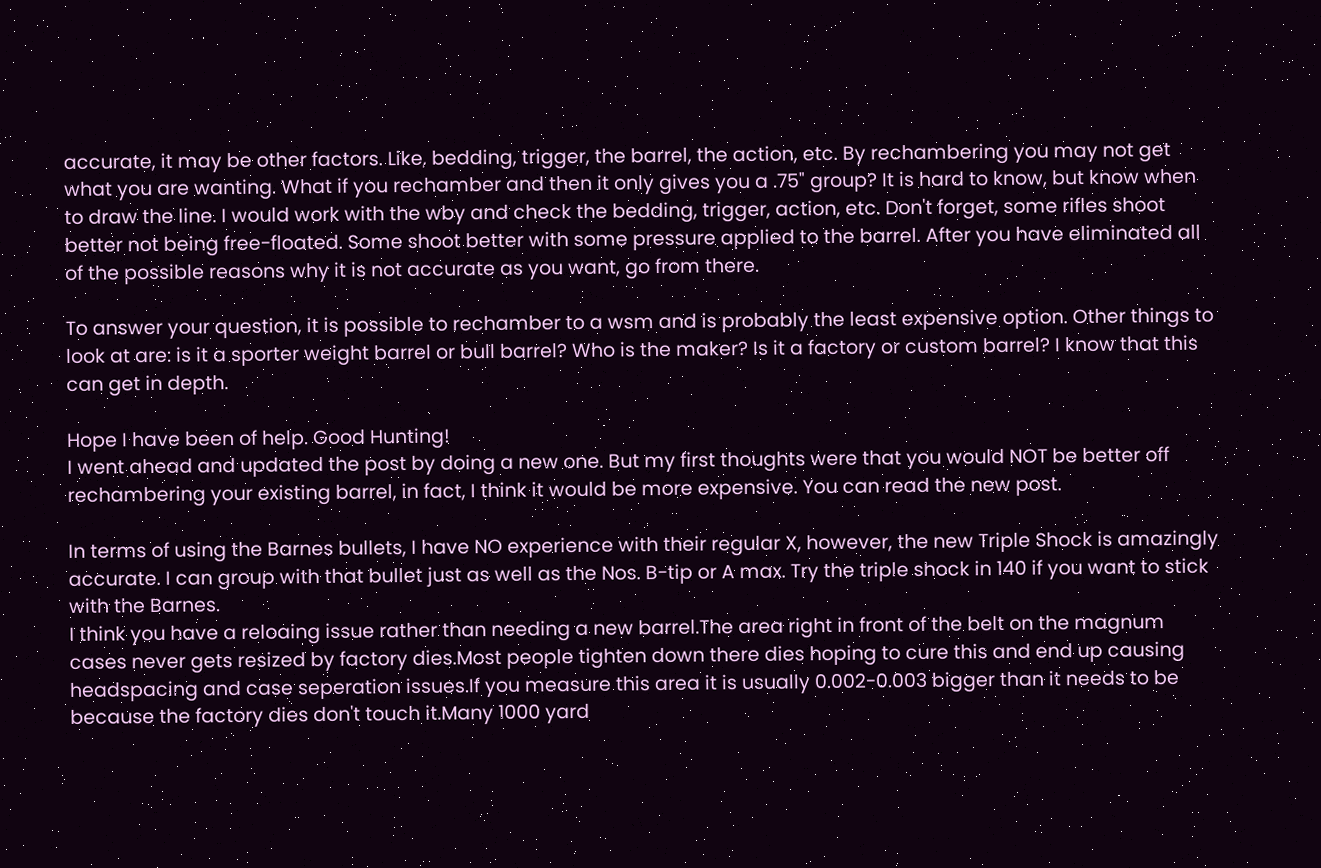accurate, it may be other factors. Like, bedding, trigger, the barrel, the action, etc. By rechambering you may not get what you are wanting. What if you rechamber and then it only gives you a .75" group? It is hard to know, but know when to draw the line. I would work with the wby and check the bedding, trigger, action, etc. Don't forget, some rifles shoot better not being free-floated. Some shoot better with some pressure applied to the barrel. After you have eliminated all of the possible reasons why it is not accurate as you want, go from there.

To answer your question, it is possible to rechamber to a wsm and is probably the least expensive option. Other things to look at are: is it a sporter weight barrel or bull barrel? Who is the maker? Is it a factory or custom barrel? I know that this can get in depth.

Hope I have been of help. Good Hunting!
I went ahead and updated the post by doing a new one. But my first thoughts were that you would NOT be better off rechambering your existing barrel, in fact, I think it would be more expensive. You can read the new post.

In terms of using the Barnes bullets, I have NO experience with their regular X, however, the new Triple Shock is amazingly accurate. I can group with that bullet just as well as the Nos. B-tip or A max. Try the triple shock in 140 if you want to stick with the Barnes.
I think you have a reloaing issue rather than needing a new barrel.The area right in front of the belt on the magnum cases never gets resized by factory dies.Most people tighten down there dies hoping to cure this and end up causing headspacing and case seperation issues.If you measure this area it is usually 0.002-0.003 bigger than it needs to be because the factory dies don't touch it.Many 1000 yard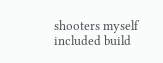shooters myself included build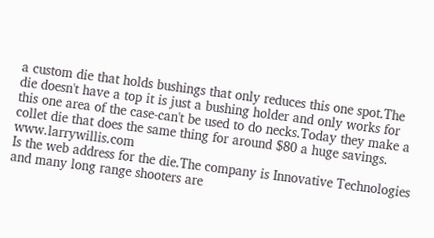a custom die that holds bushings that only reduces this one spot.The die doesn't have a top it is just a bushing holder and only works for this one area of the case-can't be used to do necks.Today they make a collet die that does the same thing for around $80 a huge savings. www.larrywillis.com
Is the web address for the die.The company is Innovative Technologies and many long range shooters are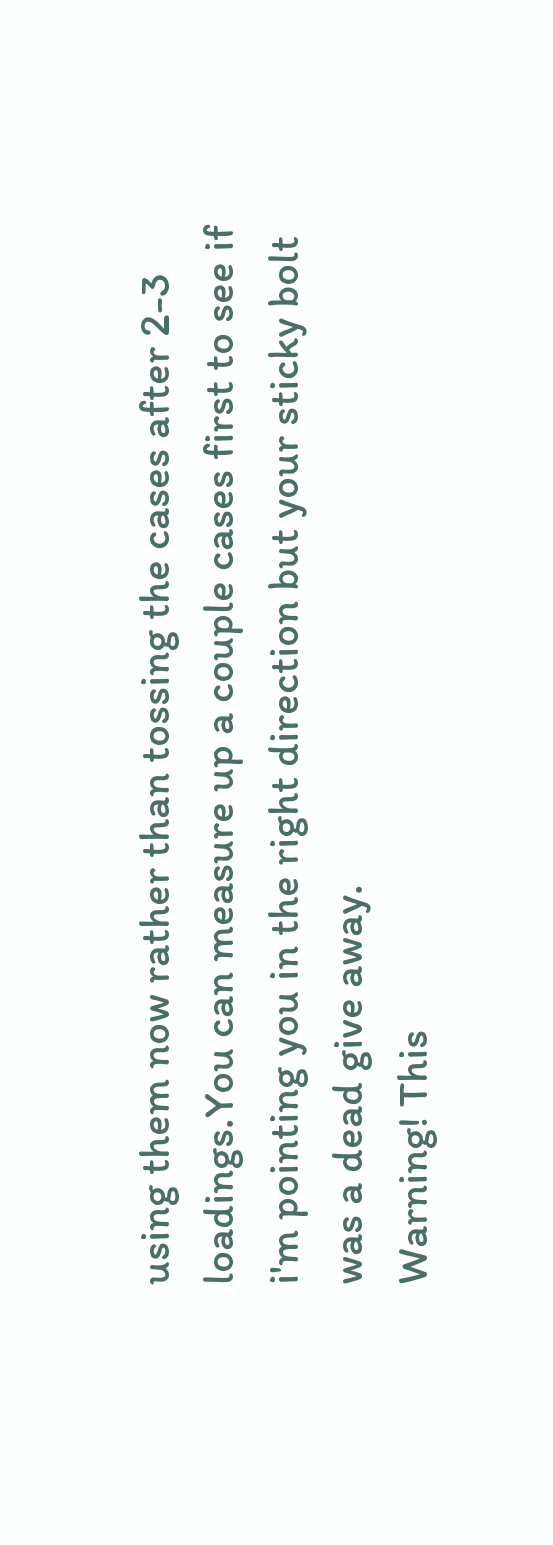using them now rather than tossing the cases after 2-3 loadings.You can measure up a couple cases first to see if i'm pointing you in the right direction but your sticky bolt was a dead give away.
Warning! This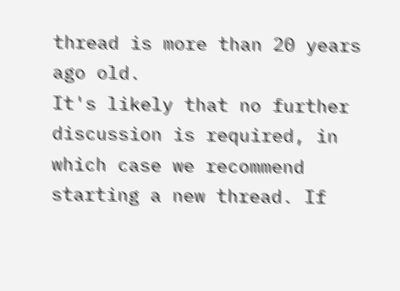thread is more than 20 years ago old.
It's likely that no further discussion is required, in which case we recommend starting a new thread. If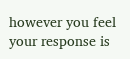however you feel your response is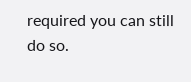required you can still do so.